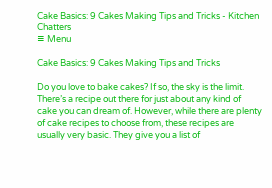Cake Basics: 9 Cakes Making Tips and Tricks - Kitchen Chatters
≡ Menu

Cake Basics: 9 Cakes Making Tips and Tricks

Do you love to bake cakes? If so, the sky is the limit. There’s a recipe out there for just about any kind of cake you can dream of. However, while there are plenty of cake recipes to choose from, these recipes are usually very basic. They give you a list of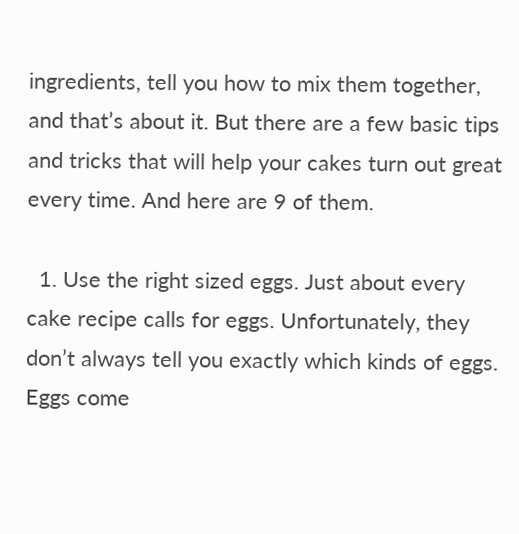ingredients, tell you how to mix them together, and that’s about it. But there are a few basic tips and tricks that will help your cakes turn out great every time. And here are 9 of them.

  1. Use the right sized eggs. Just about every cake recipe calls for eggs. Unfortunately, they don’t always tell you exactly which kinds of eggs. Eggs come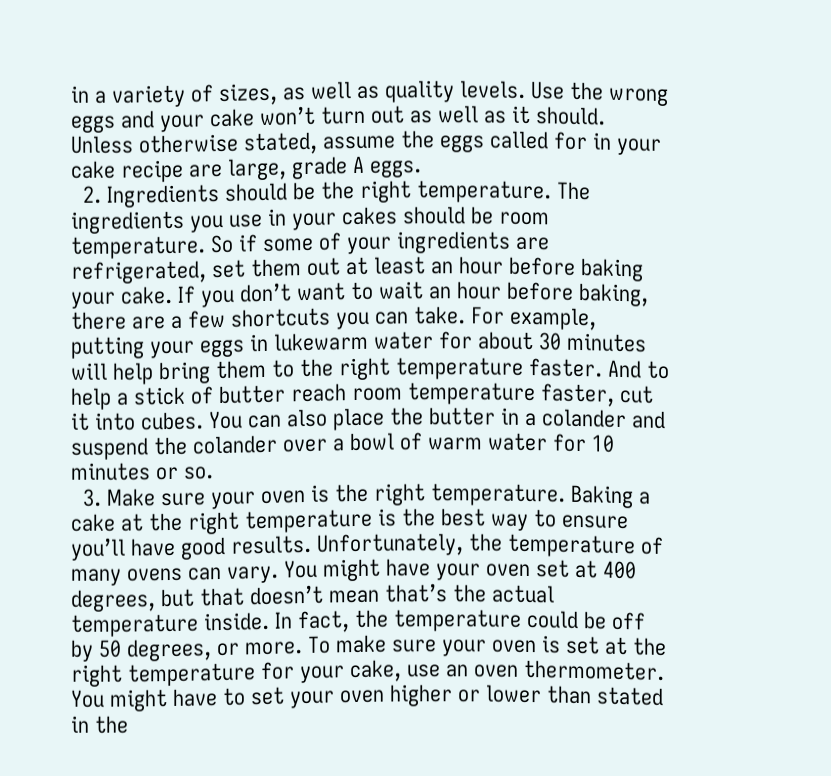in a variety of sizes, as well as quality levels. Use the wrong eggs and your cake won’t turn out as well as it should. Unless otherwise stated, assume the eggs called for in your cake recipe are large, grade A eggs.
  2. Ingredients should be the right temperature. The ingredients you use in your cakes should be room temperature. So if some of your ingredients are refrigerated, set them out at least an hour before baking your cake. If you don’t want to wait an hour before baking, there are a few shortcuts you can take. For example, putting your eggs in lukewarm water for about 30 minutes will help bring them to the right temperature faster. And to help a stick of butter reach room temperature faster, cut it into cubes. You can also place the butter in a colander and suspend the colander over a bowl of warm water for 10 minutes or so.
  3. Make sure your oven is the right temperature. Baking a cake at the right temperature is the best way to ensure you’ll have good results. Unfortunately, the temperature of many ovens can vary. You might have your oven set at 400 degrees, but that doesn’t mean that’s the actual temperature inside. In fact, the temperature could be off by 50 degrees, or more. To make sure your oven is set at the right temperature for your cake, use an oven thermometer. You might have to set your oven higher or lower than stated in the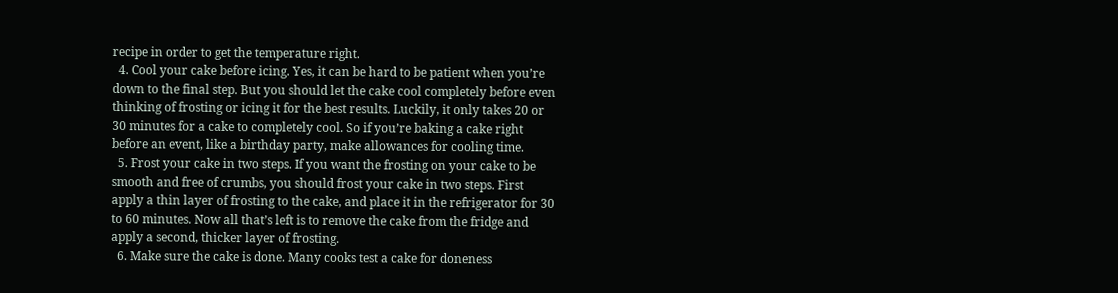recipe in order to get the temperature right.
  4. Cool your cake before icing. Yes, it can be hard to be patient when you’re down to the final step. But you should let the cake cool completely before even thinking of frosting or icing it for the best results. Luckily, it only takes 20 or 30 minutes for a cake to completely cool. So if you’re baking a cake right before an event, like a birthday party, make allowances for cooling time.
  5. Frost your cake in two steps. If you want the frosting on your cake to be smooth and free of crumbs, you should frost your cake in two steps. First apply a thin layer of frosting to the cake, and place it in the refrigerator for 30 to 60 minutes. Now all that’s left is to remove the cake from the fridge and apply a second, thicker layer of frosting.
  6. Make sure the cake is done. Many cooks test a cake for doneness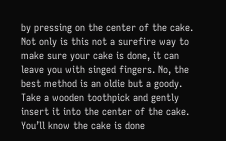by pressing on the center of the cake. Not only is this not a surefire way to make sure your cake is done, it can leave you with singed fingers. No, the best method is an oldie but a goody. Take a wooden toothpick and gently insert it into the center of the cake. You’ll know the cake is done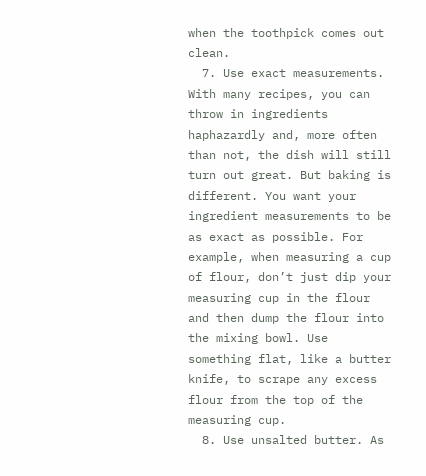when the toothpick comes out clean.
  7. Use exact measurements. With many recipes, you can throw in ingredients haphazardly and, more often than not, the dish will still turn out great. But baking is different. You want your ingredient measurements to be as exact as possible. For example, when measuring a cup of flour, don’t just dip your measuring cup in the flour and then dump the flour into the mixing bowl. Use something flat, like a butter knife, to scrape any excess flour from the top of the measuring cup.
  8. Use unsalted butter. As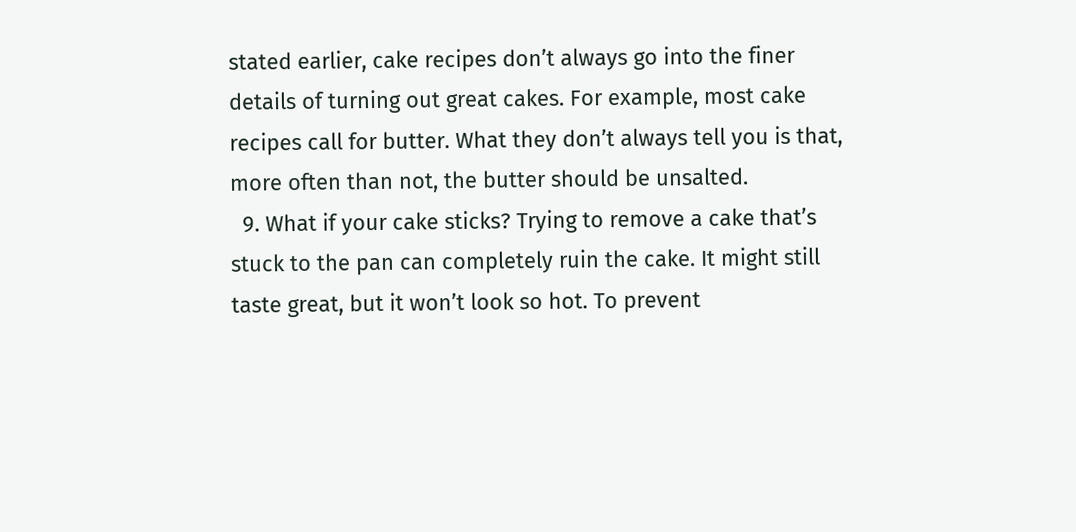stated earlier, cake recipes don’t always go into the finer details of turning out great cakes. For example, most cake recipes call for butter. What they don’t always tell you is that, more often than not, the butter should be unsalted.
  9. What if your cake sticks? Trying to remove a cake that’s stuck to the pan can completely ruin the cake. It might still taste great, but it won’t look so hot. To prevent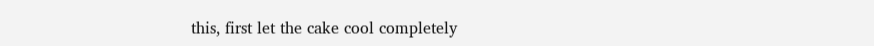this, first let the cake cool completely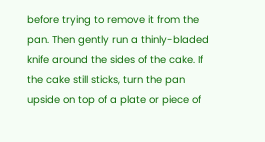before trying to remove it from the pan. Then gently run a thinly-bladed knife around the sides of the cake. If the cake still sticks, turn the pan upside on top of a plate or piece of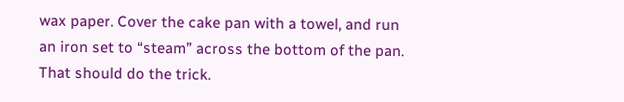wax paper. Cover the cake pan with a towel, and run an iron set to “steam” across the bottom of the pan. That should do the trick.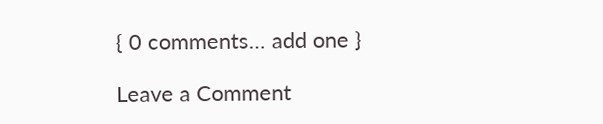{ 0 comments… add one }

Leave a Comment